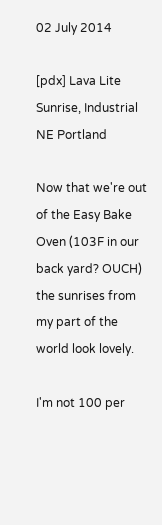02 July 2014

[pdx] Lava Lite Sunrise, Industrial NE Portland

Now that we're out of the Easy Bake Oven (103F in our back yard? OUCH) the sunrises from my part of the world look lovely.

I'm not 100 per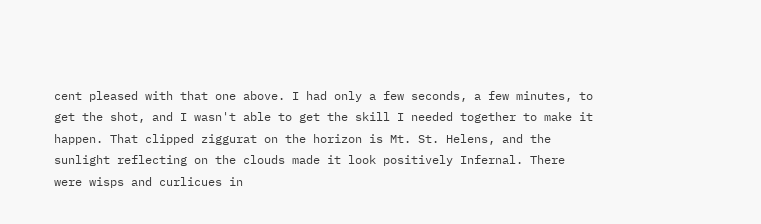cent pleased with that one above. I had only a few seconds, a few minutes, to get the shot, and I wasn't able to get the skill I needed together to make it happen. That clipped ziggurat on the horizon is Mt. St. Helens, and the sunlight reflecting on the clouds made it look positively Infernal. There were wisps and curlicues in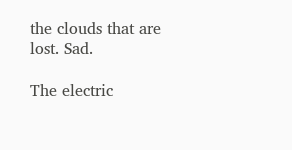the clouds that are lost. Sad.

The electric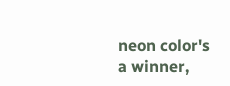neon color's a winner,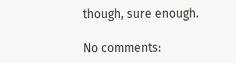though, sure enough.

No comments: